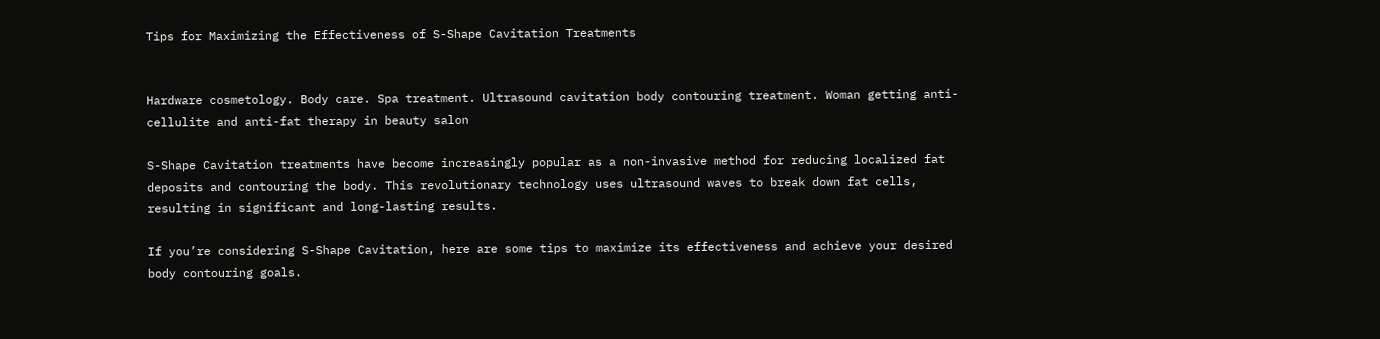Tips for Maximizing the Effectiveness of S-Shape Cavitation Treatments


Hardware cosmetology. Body care. Spa treatment. Ultrasound cavitation body contouring treatment. Woman getting anti-cellulite and anti-fat therapy in beauty salon

S-Shape Cavitation treatments have become increasingly popular as a non-invasive method for reducing localized fat deposits and contouring the body. This revolutionary technology uses ultrasound waves to break down fat cells, resulting in significant and long-lasting results.

If you’re considering S-Shape Cavitation, here are some tips to maximize its effectiveness and achieve your desired body contouring goals.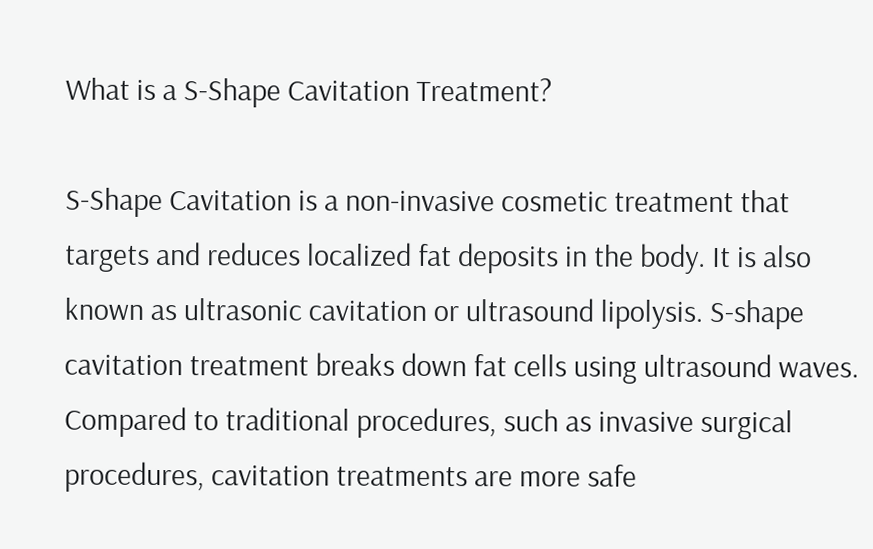What is a S-Shape Cavitation Treatment?

S-Shape Cavitation is a non-invasive cosmetic treatment that targets and reduces localized fat deposits in the body. It is also known as ultrasonic cavitation or ultrasound lipolysis. S-shape cavitation treatment breaks down fat cells using ultrasound waves. Compared to traditional procedures, such as invasive surgical procedures, cavitation treatments are more safe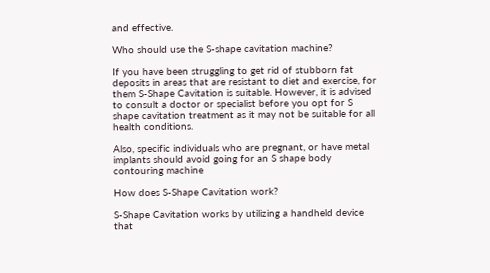and effective.

Who should use the S-shape cavitation machine?

If you have been struggling to get rid of stubborn fat deposits in areas that are resistant to diet and exercise, for them S-Shape Cavitation is suitable. However, it is advised to consult a doctor or specialist before you opt for S shape cavitation treatment as it may not be suitable for all health conditions.

Also, specific individuals who are pregnant, or have metal implants should avoid going for an S shape body contouring machine

How does S-Shape Cavitation work?

S-Shape Cavitation works by utilizing a handheld device that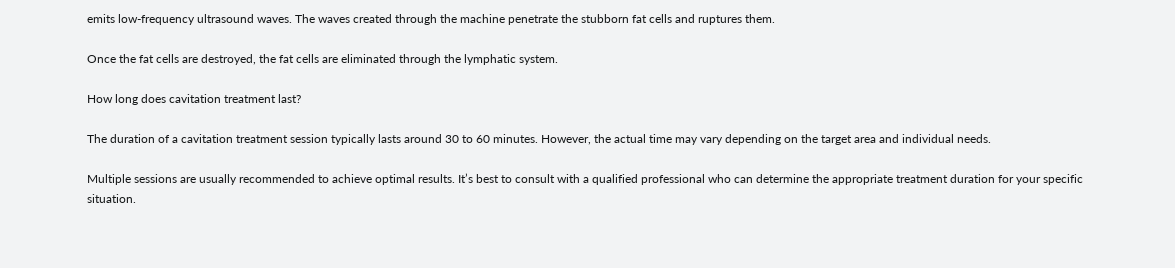emits low-frequency ultrasound waves. The waves created through the machine penetrate the stubborn fat cells and ruptures them.

Once the fat cells are destroyed, the fat cells are eliminated through the lymphatic system.

How long does cavitation treatment last?

The duration of a cavitation treatment session typically lasts around 30 to 60 minutes. However, the actual time may vary depending on the target area and individual needs.

Multiple sessions are usually recommended to achieve optimal results. It’s best to consult with a qualified professional who can determine the appropriate treatment duration for your specific situation.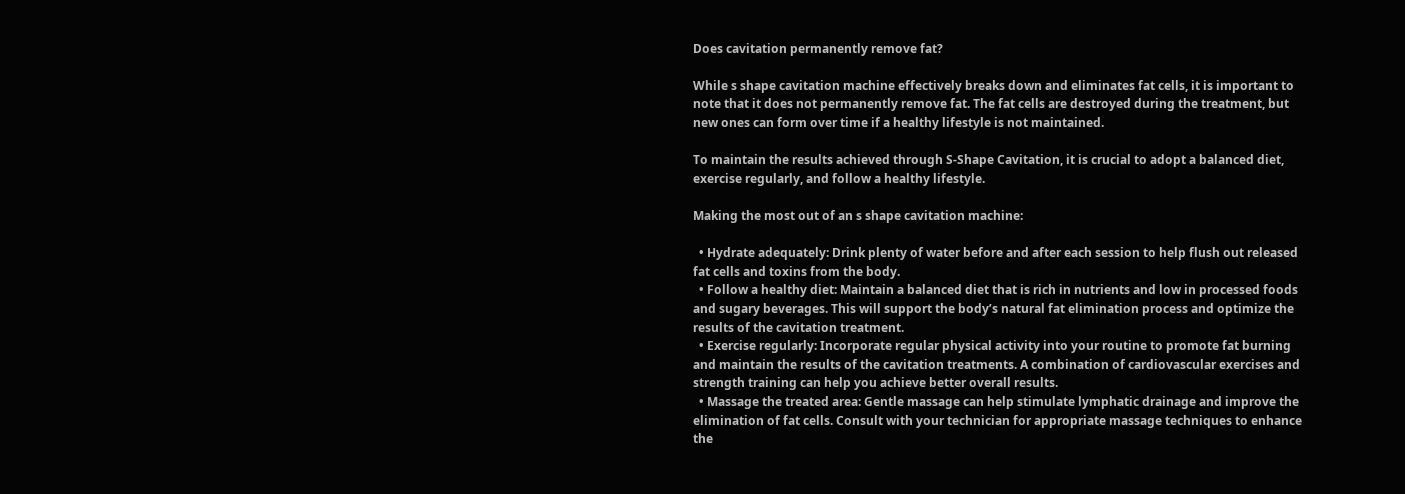Does cavitation permanently remove fat?

While s shape cavitation machine effectively breaks down and eliminates fat cells, it is important to note that it does not permanently remove fat. The fat cells are destroyed during the treatment, but new ones can form over time if a healthy lifestyle is not maintained.

To maintain the results achieved through S-Shape Cavitation, it is crucial to adopt a balanced diet, exercise regularly, and follow a healthy lifestyle.

Making the most out of an s shape cavitation machine:

  • Hydrate adequately: Drink plenty of water before and after each session to help flush out released fat cells and toxins from the body.
  • Follow a healthy diet: Maintain a balanced diet that is rich in nutrients and low in processed foods and sugary beverages. This will support the body’s natural fat elimination process and optimize the results of the cavitation treatment.
  • Exercise regularly: Incorporate regular physical activity into your routine to promote fat burning and maintain the results of the cavitation treatments. A combination of cardiovascular exercises and strength training can help you achieve better overall results.
  • Massage the treated area: Gentle massage can help stimulate lymphatic drainage and improve the elimination of fat cells. Consult with your technician for appropriate massage techniques to enhance the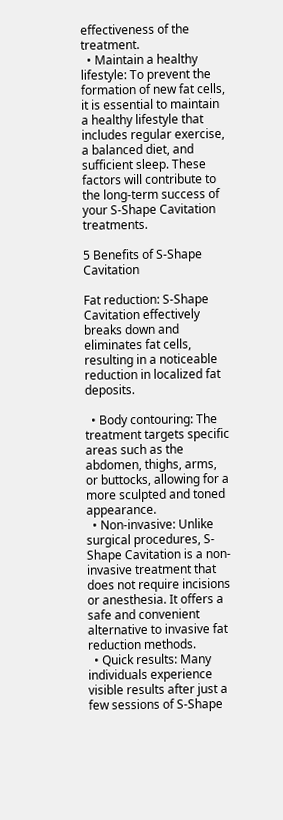effectiveness of the treatment.
  • Maintain a healthy lifestyle: To prevent the formation of new fat cells, it is essential to maintain a healthy lifestyle that includes regular exercise, a balanced diet, and sufficient sleep. These factors will contribute to the long-term success of your S-Shape Cavitation treatments.

5 Benefits of S-Shape Cavitation

Fat reduction: S-Shape Cavitation effectively breaks down and eliminates fat cells, resulting in a noticeable reduction in localized fat deposits.

  • Body contouring: The treatment targets specific areas such as the abdomen, thighs, arms, or buttocks, allowing for a more sculpted and toned appearance.
  • Non-invasive: Unlike surgical procedures, S-Shape Cavitation is a non-invasive treatment that does not require incisions or anesthesia. It offers a safe and convenient alternative to invasive fat reduction methods.
  • Quick results: Many individuals experience visible results after just a few sessions of S-Shape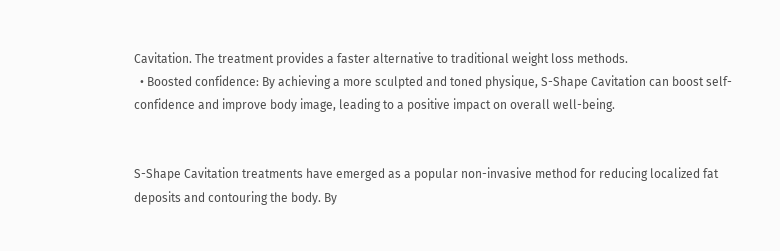Cavitation. The treatment provides a faster alternative to traditional weight loss methods.
  • Boosted confidence: By achieving a more sculpted and toned physique, S-Shape Cavitation can boost self-confidence and improve body image, leading to a positive impact on overall well-being.


S-Shape Cavitation treatments have emerged as a popular non-invasive method for reducing localized fat deposits and contouring the body. By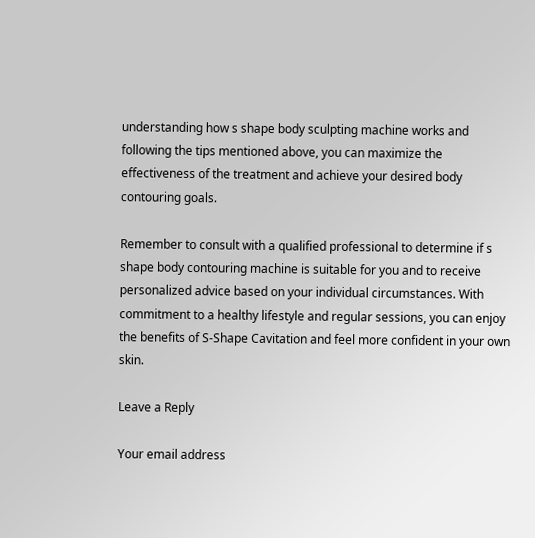understanding how s shape body sculpting machine works and following the tips mentioned above, you can maximize the effectiveness of the treatment and achieve your desired body contouring goals.

Remember to consult with a qualified professional to determine if s shape body contouring machine is suitable for you and to receive personalized advice based on your individual circumstances. With commitment to a healthy lifestyle and regular sessions, you can enjoy the benefits of S-Shape Cavitation and feel more confident in your own skin.

Leave a Reply

Your email address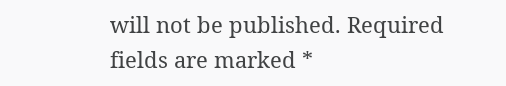will not be published. Required fields are marked *